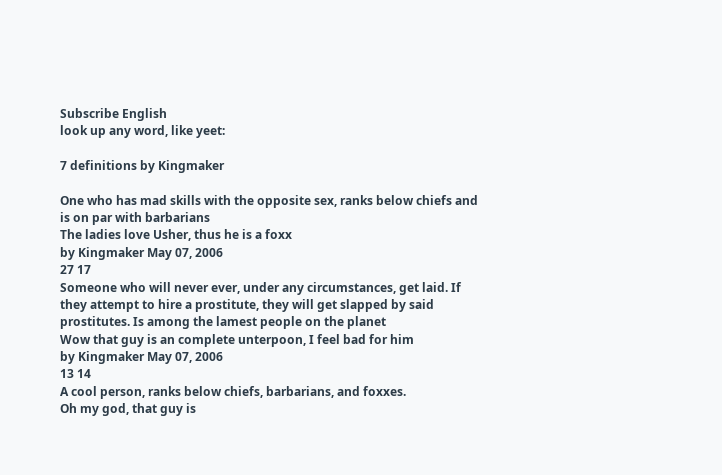Subscribe English
look up any word, like yeet:

7 definitions by Kingmaker

One who has mad skills with the opposite sex, ranks below chiefs and is on par with barbarians
The ladies love Usher, thus he is a foxx
by Kingmaker May 07, 2006
27 17
Someone who will never ever, under any circumstances, get laid. If they attempt to hire a prostitute, they will get slapped by said prostitutes. Is among the lamest people on the planet
Wow that guy is an complete unterpoon, I feel bad for him
by Kingmaker May 07, 2006
13 14
A cool person, ranks below chiefs, barbarians, and foxxes.
Oh my god, that guy is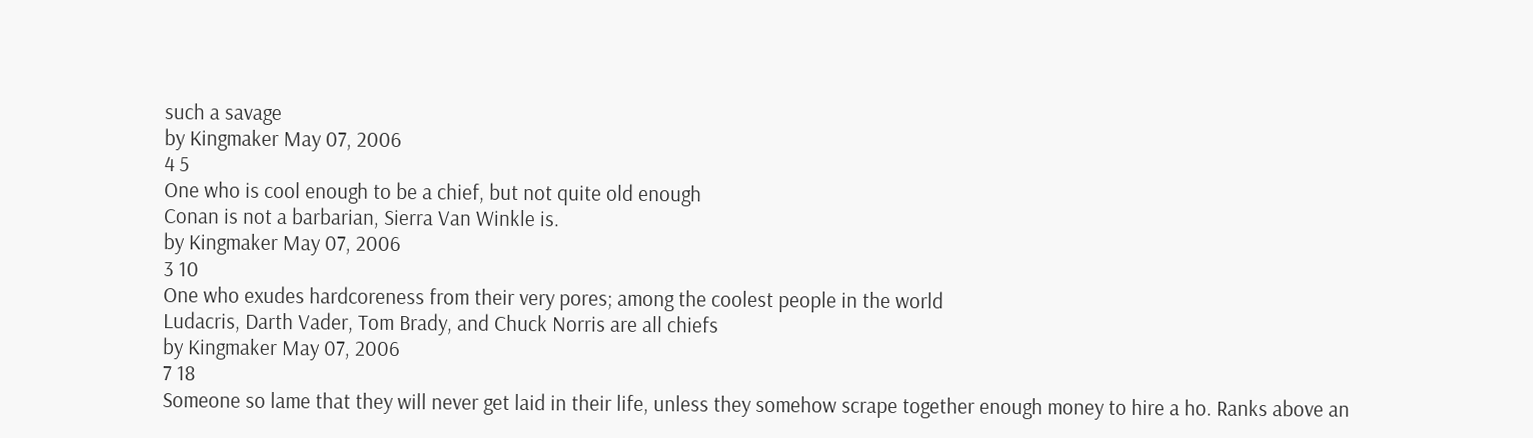such a savage
by Kingmaker May 07, 2006
4 5
One who is cool enough to be a chief, but not quite old enough
Conan is not a barbarian, Sierra Van Winkle is.
by Kingmaker May 07, 2006
3 10
One who exudes hardcoreness from their very pores; among the coolest people in the world
Ludacris, Darth Vader, Tom Brady, and Chuck Norris are all chiefs
by Kingmaker May 07, 2006
7 18
Someone so lame that they will never get laid in their life, unless they somehow scrape together enough money to hire a ho. Ranks above an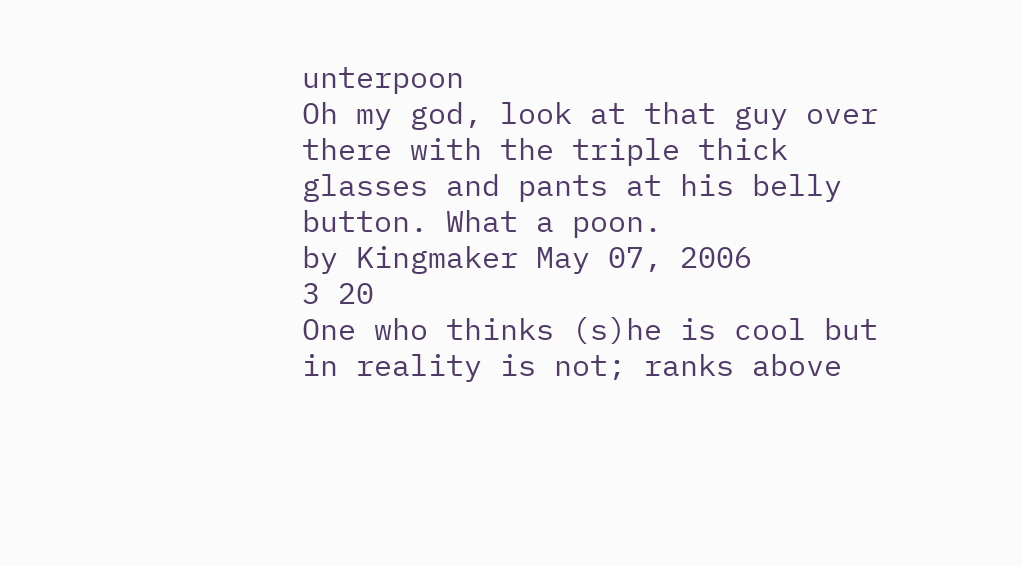unterpoon
Oh my god, look at that guy over there with the triple thick glasses and pants at his belly button. What a poon.
by Kingmaker May 07, 2006
3 20
One who thinks (s)he is cool but in reality is not; ranks above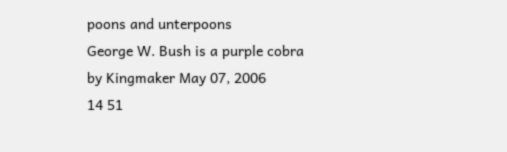poons and unterpoons
George W. Bush is a purple cobra
by Kingmaker May 07, 2006
14 51